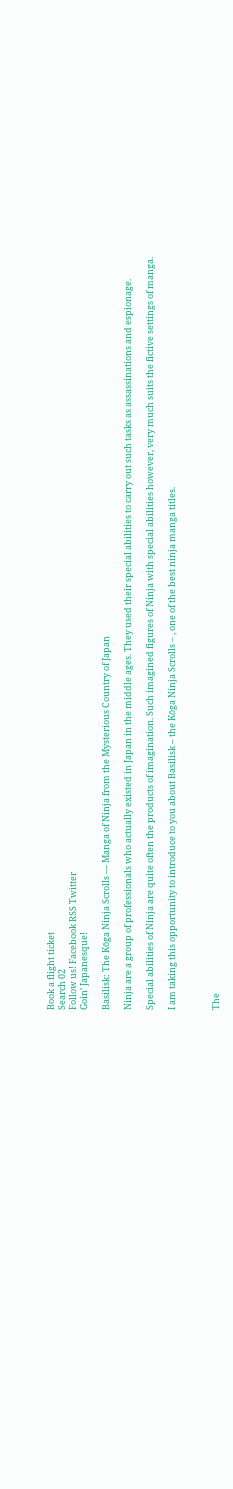Book a flight ticket
Search 02
Follow us! Facebook RSS Twitter
Goin’ Japanesque!

Basilisk: The Kōga Ninja Scrolls ― Manga of Ninja from the Mysterious Country of Japan

Ninja are a group of professionals who actually existed in Japan in the middle ages. They used their special abilities to carry out such tasks as assassinations and espionage.

Special abilities of Ninja are quite often the products of imagination. Such imagined figures of Ninja with special abilities however, very much suits the fictive settings of manga.

I am taking this opportunity to introduce to you about Basilisk – the Kōga Ninja Scrolls – , one of the best ninja manga titles.



The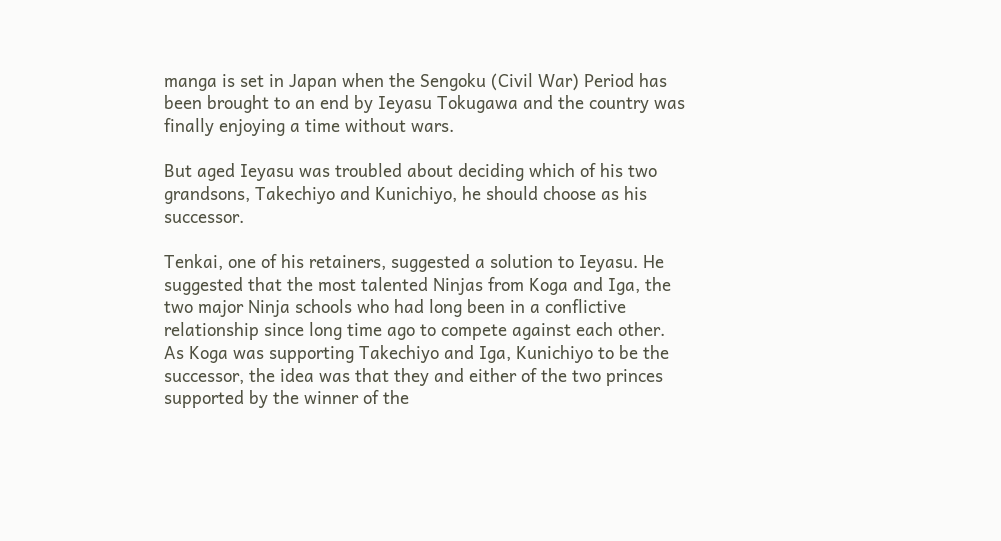manga is set in Japan when the Sengoku (Civil War) Period has been brought to an end by Ieyasu Tokugawa and the country was finally enjoying a time without wars.

But aged Ieyasu was troubled about deciding which of his two grandsons, Takechiyo and Kunichiyo, he should choose as his successor.

Tenkai, one of his retainers, suggested a solution to Ieyasu. He suggested that the most talented Ninjas from Koga and Iga, the two major Ninja schools who had long been in a conflictive relationship since long time ago to compete against each other. As Koga was supporting Takechiyo and Iga, Kunichiyo to be the successor, the idea was that they and either of the two princes supported by the winner of the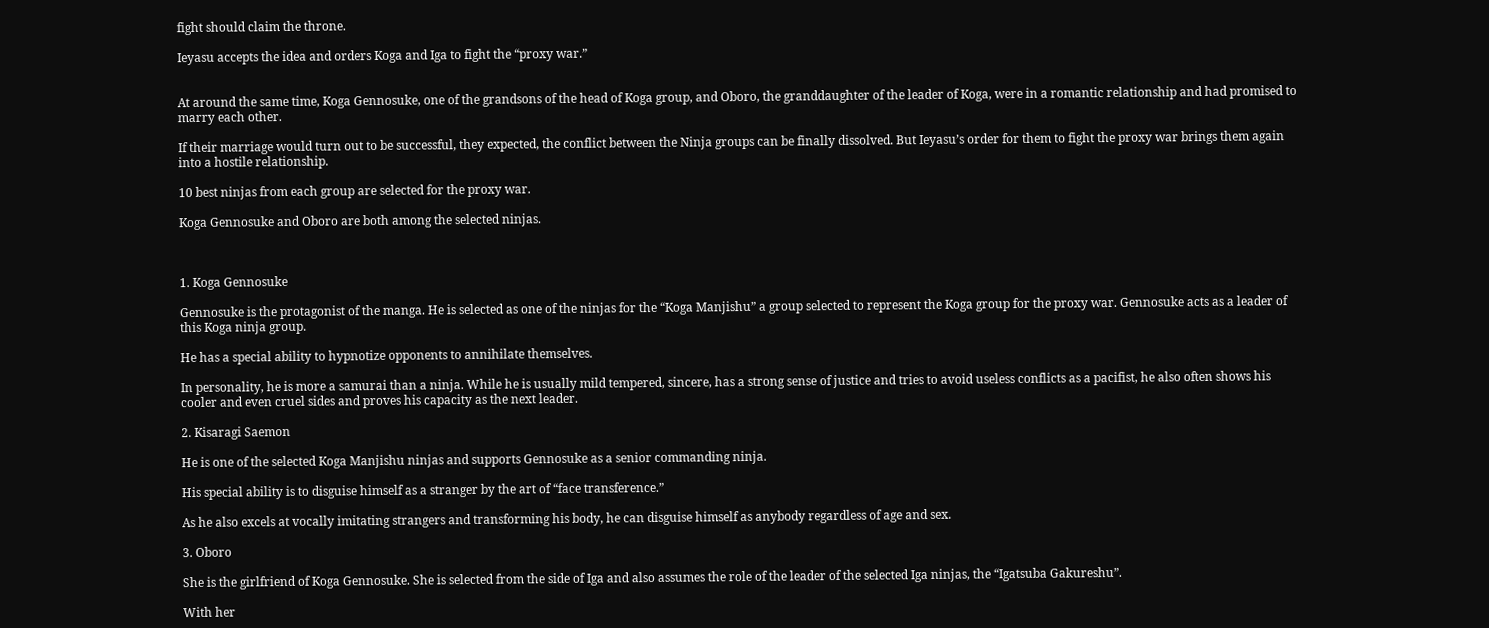fight should claim the throne.

Ieyasu accepts the idea and orders Koga and Iga to fight the “proxy war.”


At around the same time, Koga Gennosuke, one of the grandsons of the head of Koga group, and Oboro, the granddaughter of the leader of Koga, were in a romantic relationship and had promised to marry each other.

If their marriage would turn out to be successful, they expected, the conflict between the Ninja groups can be finally dissolved. But Ieyasu’s order for them to fight the proxy war brings them again into a hostile relationship.

10 best ninjas from each group are selected for the proxy war.

Koga Gennosuke and Oboro are both among the selected ninjas.



1. Koga Gennosuke

Gennosuke is the protagonist of the manga. He is selected as one of the ninjas for the “Koga Manjishu” a group selected to represent the Koga group for the proxy war. Gennosuke acts as a leader of this Koga ninja group.

He has a special ability to hypnotize opponents to annihilate themselves.

In personality, he is more a samurai than a ninja. While he is usually mild tempered, sincere, has a strong sense of justice and tries to avoid useless conflicts as a pacifist, he also often shows his cooler and even cruel sides and proves his capacity as the next leader.

2. Kisaragi Saemon

He is one of the selected Koga Manjishu ninjas and supports Gennosuke as a senior commanding ninja.

His special ability is to disguise himself as a stranger by the art of “face transference.”

As he also excels at vocally imitating strangers and transforming his body, he can disguise himself as anybody regardless of age and sex.

3. Oboro

She is the girlfriend of Koga Gennosuke. She is selected from the side of Iga and also assumes the role of the leader of the selected Iga ninjas, the “Igatsuba Gakureshu”.

With her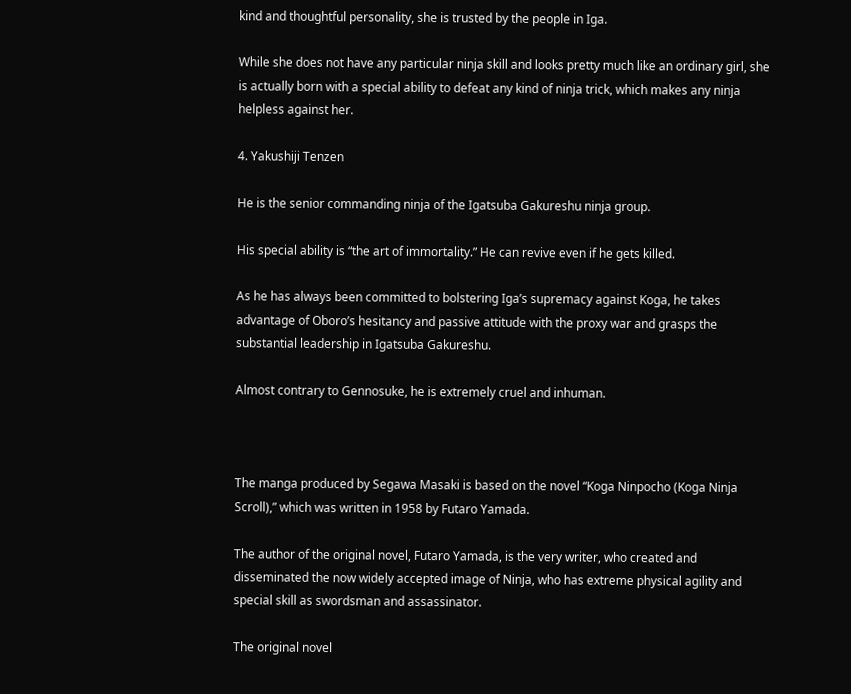kind and thoughtful personality, she is trusted by the people in Iga.

While she does not have any particular ninja skill and looks pretty much like an ordinary girl, she is actually born with a special ability to defeat any kind of ninja trick, which makes any ninja helpless against her.

4. Yakushiji Tenzen

He is the senior commanding ninja of the Igatsuba Gakureshu ninja group.

His special ability is “the art of immortality.” He can revive even if he gets killed.

As he has always been committed to bolstering Iga’s supremacy against Koga, he takes advantage of Oboro’s hesitancy and passive attitude with the proxy war and grasps the substantial leadership in Igatsuba Gakureshu.

Almost contrary to Gennosuke, he is extremely cruel and inhuman.



The manga produced by Segawa Masaki is based on the novel “Koga Ninpocho (Koga Ninja Scroll),” which was written in 1958 by Futaro Yamada.

The author of the original novel, Futaro Yamada, is the very writer, who created and disseminated the now widely accepted image of Ninja, who has extreme physical agility and special skill as swordsman and assassinator.

The original novel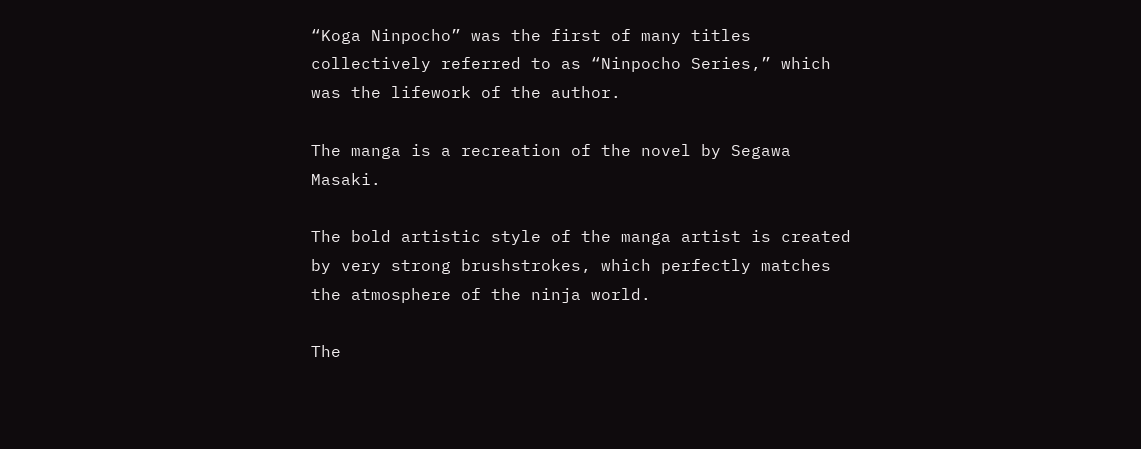“Koga Ninpocho” was the first of many titles collectively referred to as “Ninpocho Series,” which was the lifework of the author.

The manga is a recreation of the novel by Segawa Masaki.

The bold artistic style of the manga artist is created by very strong brushstrokes, which perfectly matches the atmosphere of the ninja world.

The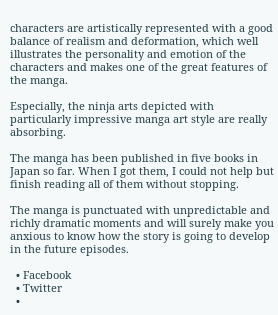characters are artistically represented with a good balance of realism and deformation, which well illustrates the personality and emotion of the characters and makes one of the great features of the manga.

Especially, the ninja arts depicted with particularly impressive manga art style are really absorbing.

The manga has been published in five books in Japan so far. When I got them, I could not help but finish reading all of them without stopping.

The manga is punctuated with unpredictable and richly dramatic moments and will surely make you anxious to know how the story is going to develop in the future episodes.

  • Facebook
  • Twitter
  •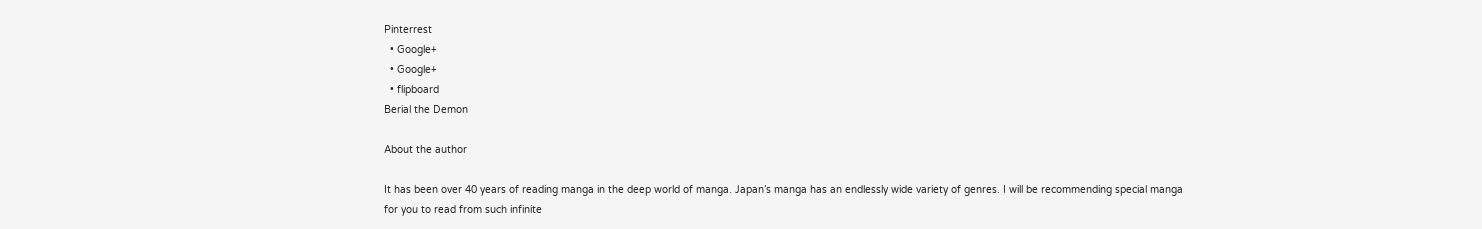Pinterrest
  • Google+
  • Google+
  • flipboard
Berial the Demon

About the author

It has been over 40 years of reading manga in the deep world of manga. Japan’s manga has an endlessly wide variety of genres. I will be recommending special manga for you to read from such infinite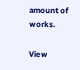amount of works.

View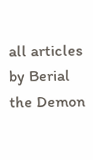all articles by Berial the Demon